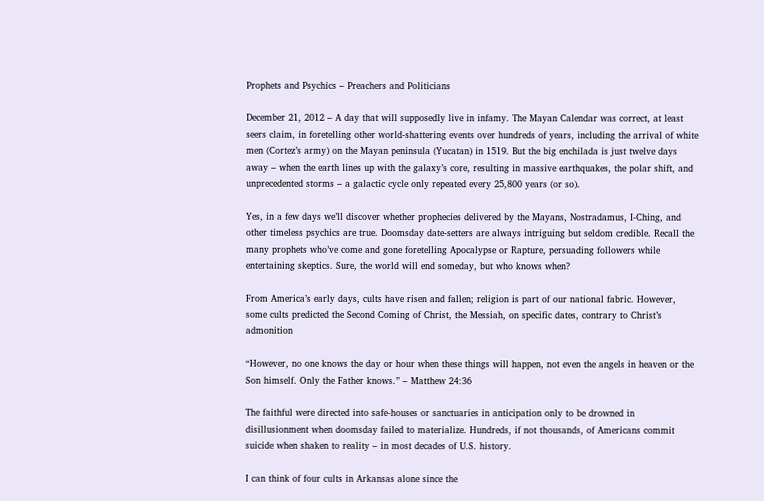Prophets and Psychics – Preachers and Politicians

December 21, 2012 – A day that will supposedly live in infamy. The Mayan Calendar was correct, at least seers claim, in foretelling other world-shattering events over hundreds of years, including the arrival of white men (Cortez’s army) on the Mayan peninsula (Yucatan) in 1519. But the big enchilada is just twelve days away – when the earth lines up with the galaxy’s core, resulting in massive earthquakes, the polar shift, and unprecedented storms – a galactic cycle only repeated every 25,800 years (or so).

Yes, in a few days we’ll discover whether prophecies delivered by the Mayans, Nostradamus, I-Ching, and other timeless psychics are true. Doomsday date-setters are always intriguing but seldom credible. Recall the many prophets who’ve come and gone foretelling Apocalypse or Rapture, persuading followers while entertaining skeptics. Sure, the world will end someday, but who knows when?

From America’s early days, cults have risen and fallen; religion is part of our national fabric. However, some cults predicted the Second Coming of Christ, the Messiah, on specific dates, contrary to Christ’s admonition

“However, no one knows the day or hour when these things will happen, not even the angels in heaven or the Son himself. Only the Father knows.” – Matthew 24:36

The faithful were directed into safe-houses or sanctuaries in anticipation only to be drowned in disillusionment when doomsday failed to materialize. Hundreds, if not thousands, of Americans commit suicide when shaken to reality – in most decades of U.S. history.

I can think of four cults in Arkansas alone since the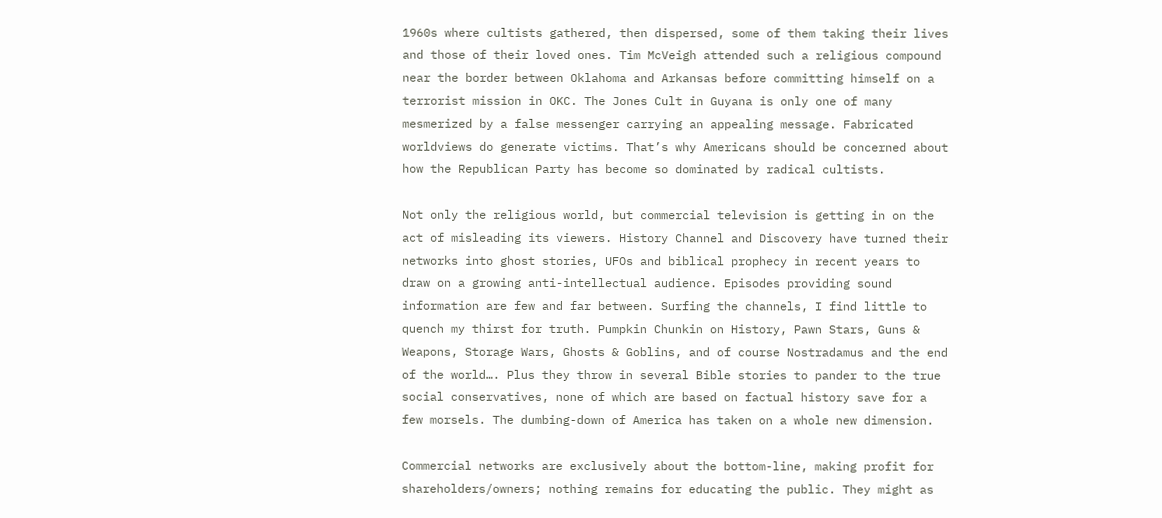1960s where cultists gathered, then dispersed, some of them taking their lives and those of their loved ones. Tim McVeigh attended such a religious compound near the border between Oklahoma and Arkansas before committing himself on a terrorist mission in OKC. The Jones Cult in Guyana is only one of many mesmerized by a false messenger carrying an appealing message. Fabricated worldviews do generate victims. That’s why Americans should be concerned about how the Republican Party has become so dominated by radical cultists.

Not only the religious world, but commercial television is getting in on the act of misleading its viewers. History Channel and Discovery have turned their networks into ghost stories, UFOs and biblical prophecy in recent years to draw on a growing anti-intellectual audience. Episodes providing sound information are few and far between. Surfing the channels, I find little to quench my thirst for truth. Pumpkin Chunkin on History, Pawn Stars, Guns & Weapons, Storage Wars, Ghosts & Goblins, and of course Nostradamus and the end of the world…. Plus they throw in several Bible stories to pander to the true social conservatives, none of which are based on factual history save for a few morsels. The dumbing-down of America has taken on a whole new dimension.

Commercial networks are exclusively about the bottom-line, making profit for shareholders/owners; nothing remains for educating the public. They might as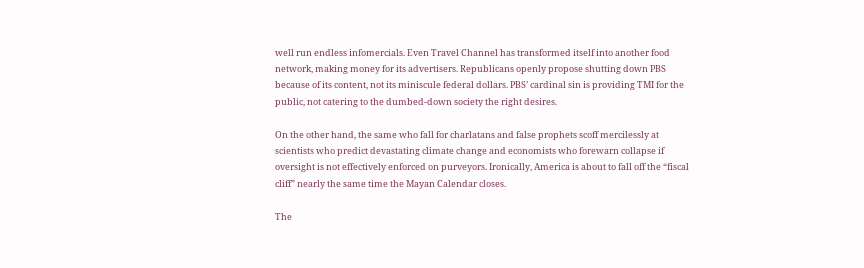well run endless infomercials. Even Travel Channel has transformed itself into another food network, making money for its advertisers. Republicans openly propose shutting down PBS because of its content, not its miniscule federal dollars. PBS’ cardinal sin is providing TMI for the public, not catering to the dumbed-down society the right desires.

On the other hand, the same who fall for charlatans and false prophets scoff mercilessly at scientists who predict devastating climate change and economists who forewarn collapse if oversight is not effectively enforced on purveyors. Ironically, America is about to fall off the “fiscal cliff” nearly the same time the Mayan Calendar closes.

The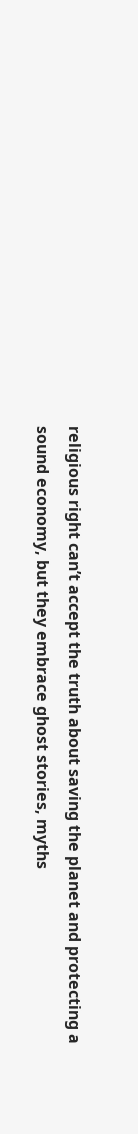religious right can’t accept the truth about saving the planet and protecting a sound economy, but they embrace ghost stories, myths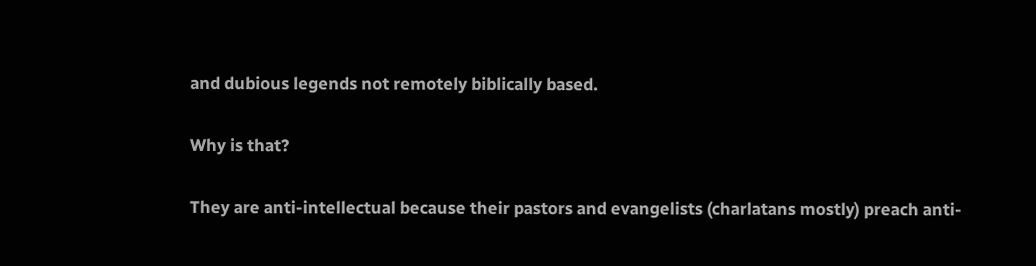and dubious legends not remotely biblically based.

Why is that?

They are anti-intellectual because their pastors and evangelists (charlatans mostly) preach anti-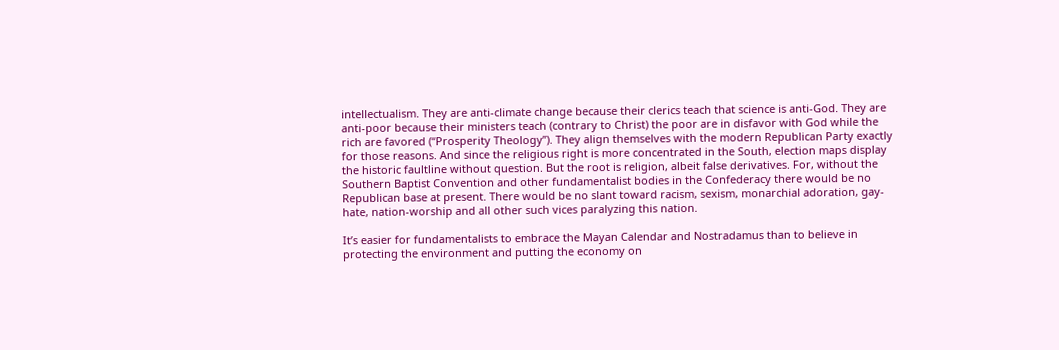intellectualism. They are anti-climate change because their clerics teach that science is anti-God. They are anti-poor because their ministers teach (contrary to Christ) the poor are in disfavor with God while the rich are favored (“Prosperity Theology”). They align themselves with the modern Republican Party exactly for those reasons. And since the religious right is more concentrated in the South, election maps display the historic faultline without question. But the root is religion, albeit false derivatives. For, without the Southern Baptist Convention and other fundamentalist bodies in the Confederacy there would be no Republican base at present. There would be no slant toward racism, sexism, monarchial adoration, gay-hate, nation-worship and all other such vices paralyzing this nation.

It’s easier for fundamentalists to embrace the Mayan Calendar and Nostradamus than to believe in protecting the environment and putting the economy on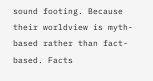sound footing. Because their worldview is myth-based rather than fact-based. Facts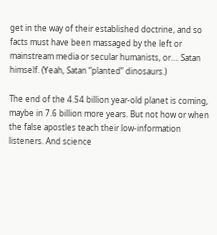get in the way of their established doctrine, and so facts must have been massaged by the left or mainstream media or secular humanists, or…. Satan himself. (Yeah, Satan “planted” dinosaurs.)

The end of the 4.54 billion year-old planet is coming, maybe in 7.6 billion more years. But not how or when the false apostles teach their low-information listeners. And science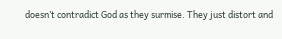doesn’t contradict God as they surmise. They just distort and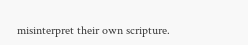misinterpret their own scripture.